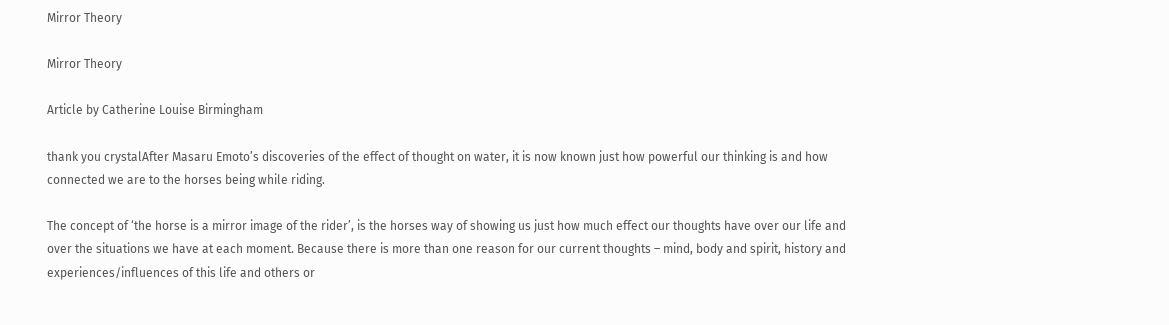Mirror Theory

Mirror Theory

Article by Catherine Louise Birmingham

thank you crystalAfter Masaru Emoto’s discoveries of the effect of thought on water, it is now known just how powerful our thinking is and how connected we are to the horses being while riding.

The concept of ‘the horse is a mirror image of the rider’, is the horses way of showing us just how much effect our thoughts have over our life and over the situations we have at each moment. Because there is more than one reason for our current thoughts – mind, body and spirit, history and experiences/influences of this life and others or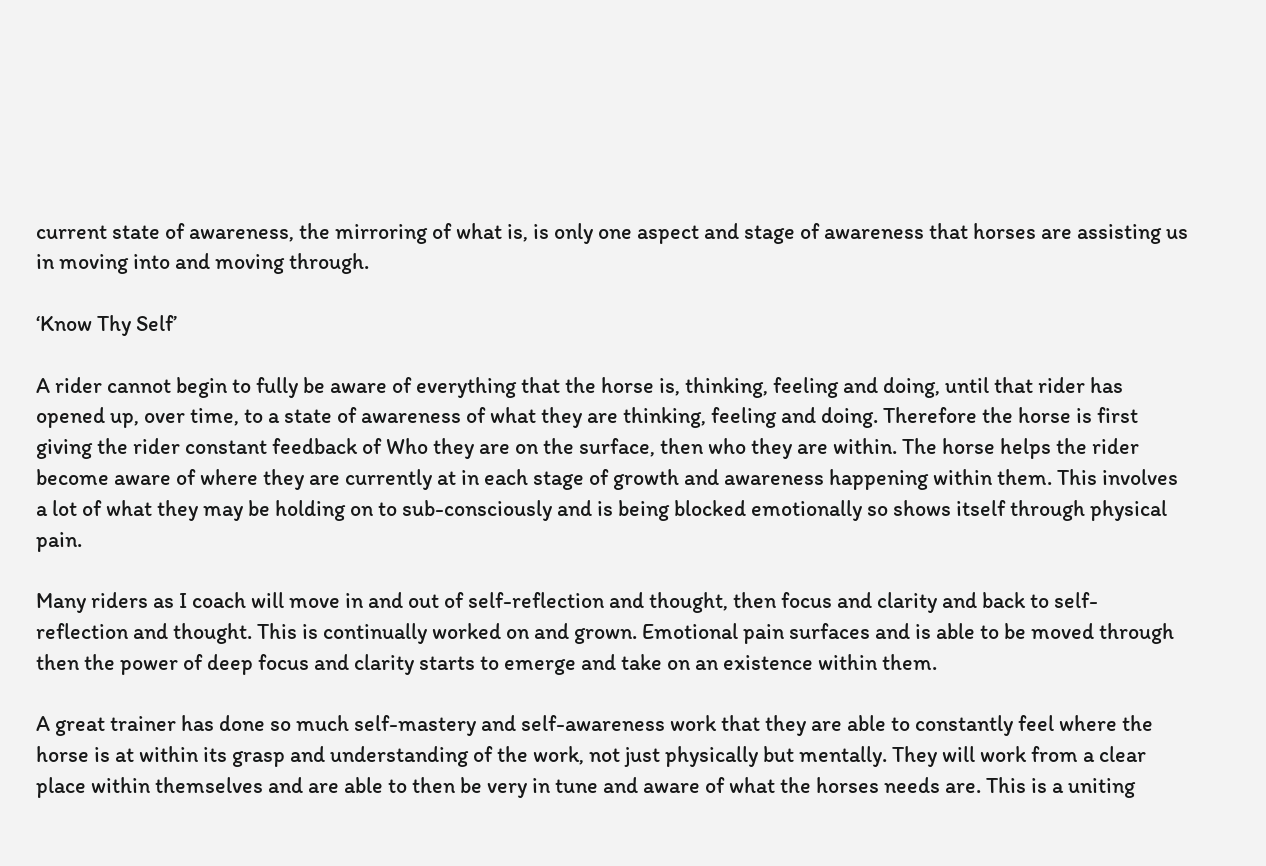current state of awareness, the mirroring of what is, is only one aspect and stage of awareness that horses are assisting us in moving into and moving through.

‘Know Thy Self’

A rider cannot begin to fully be aware of everything that the horse is, thinking, feeling and doing, until that rider has opened up, over time, to a state of awareness of what they are thinking, feeling and doing. Therefore the horse is first giving the rider constant feedback of Who they are on the surface, then who they are within. The horse helps the rider become aware of where they are currently at in each stage of growth and awareness happening within them. This involves a lot of what they may be holding on to sub-consciously and is being blocked emotionally so shows itself through physical pain.

Many riders as I coach will move in and out of self-reflection and thought, then focus and clarity and back to self-reflection and thought. This is continually worked on and grown. Emotional pain surfaces and is able to be moved through then the power of deep focus and clarity starts to emerge and take on an existence within them.

A great trainer has done so much self-mastery and self-awareness work that they are able to constantly feel where the horse is at within its grasp and understanding of the work, not just physically but mentally. They will work from a clear place within themselves and are able to then be very in tune and aware of what the horses needs are. This is a uniting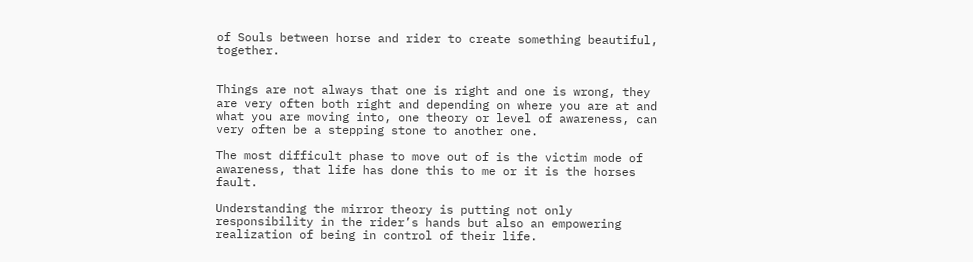of Souls between horse and rider to create something beautiful, together.


Things are not always that one is right and one is wrong, they are very often both right and depending on where you are at and what you are moving into, one theory or level of awareness, can very often be a stepping stone to another one.

The most difficult phase to move out of is the victim mode of awareness, that life has done this to me or it is the horses fault.

Understanding the mirror theory is putting not only responsibility in the rider’s hands but also an empowering realization of being in control of their life.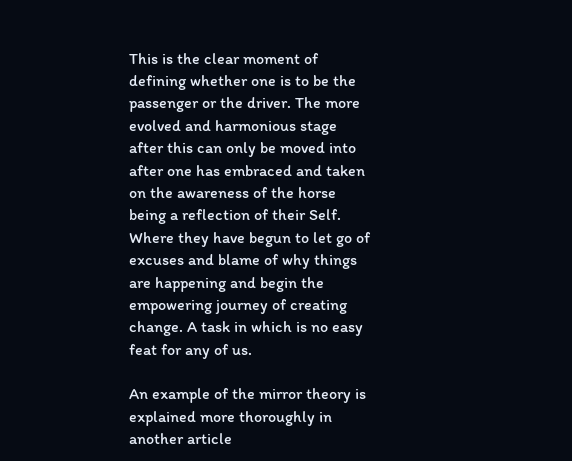This is the clear moment of defining whether one is to be the passenger or the driver. The more evolved and harmonious stage after this can only be moved into after one has embraced and taken on the awareness of the horse being a reflection of their Self. Where they have begun to let go of excuses and blame of why things are happening and begin the empowering journey of creating change. A task in which is no easy feat for any of us.

An example of the mirror theory is explained more thoroughly in another article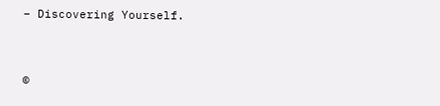– Discovering Yourself.


©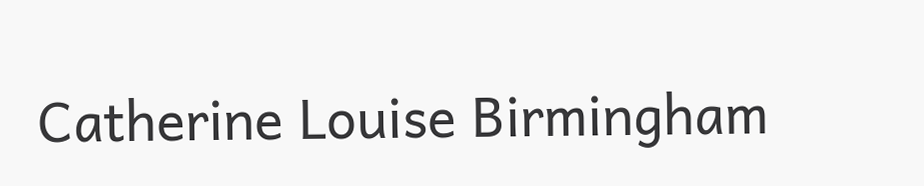Catherine Louise Birmingham